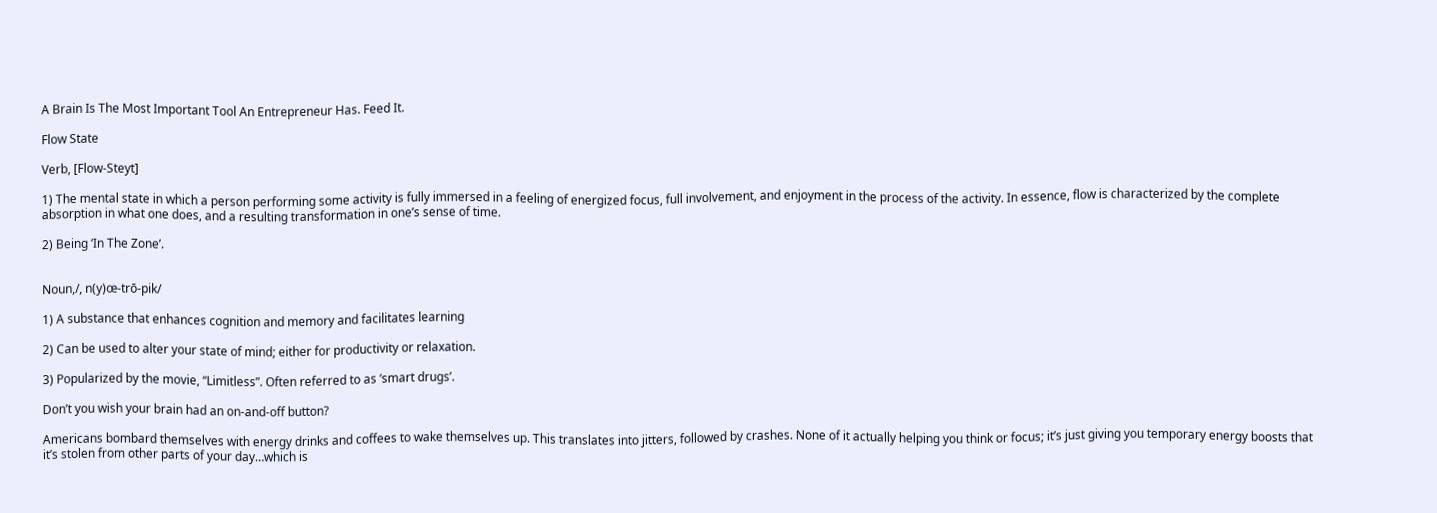A Brain Is The Most Important Tool An Entrepreneur Has. Feed It.

Flow State

Verb, [Flow-Steyt]

1) The mental state in which a person performing some activity is fully immersed in a feeling of energized focus, full involvement, and enjoyment in the process of the activity. In essence, flow is characterized by the complete absorption in what one does, and a resulting transformation in one’s sense of time.

2) Being ‘In The Zone’.


Noun,/, n(y)œ-trō-pik/

1) A substance that enhances cognition and memory and facilitates learning

2) Can be used to alter your state of mind; either for productivity or relaxation.

3) Popularized by the movie, “Limitless”. Often referred to as ‘smart drugs’.

Don’t you wish your brain had an on-and-off button?

Americans bombard themselves with energy drinks and coffees to wake themselves up. This translates into jitters, followed by crashes. None of it actually helping you think or focus; it’s just giving you temporary energy boosts that it’s stolen from other parts of your day…which is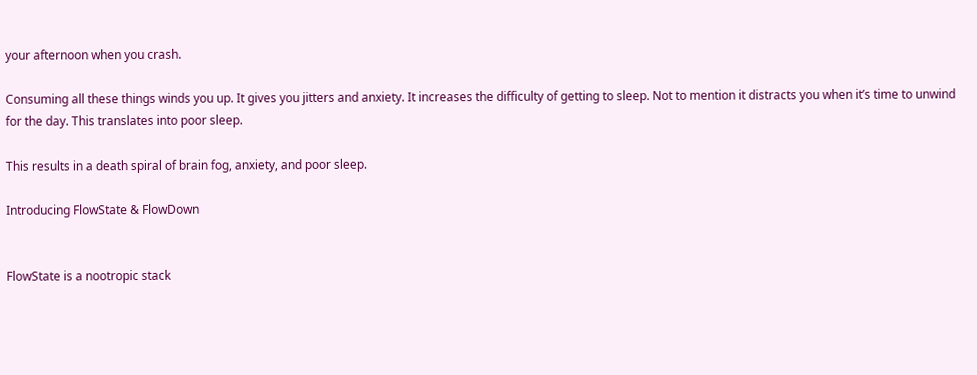your afternoon when you crash.

Consuming all these things winds you up. It gives you jitters and anxiety. It increases the difficulty of getting to sleep. Not to mention it distracts you when it’s time to unwind for the day. This translates into poor sleep.

This results in a death spiral of brain fog, anxiety, and poor sleep.

Introducing FlowState & FlowDown


FlowState is a nootropic stack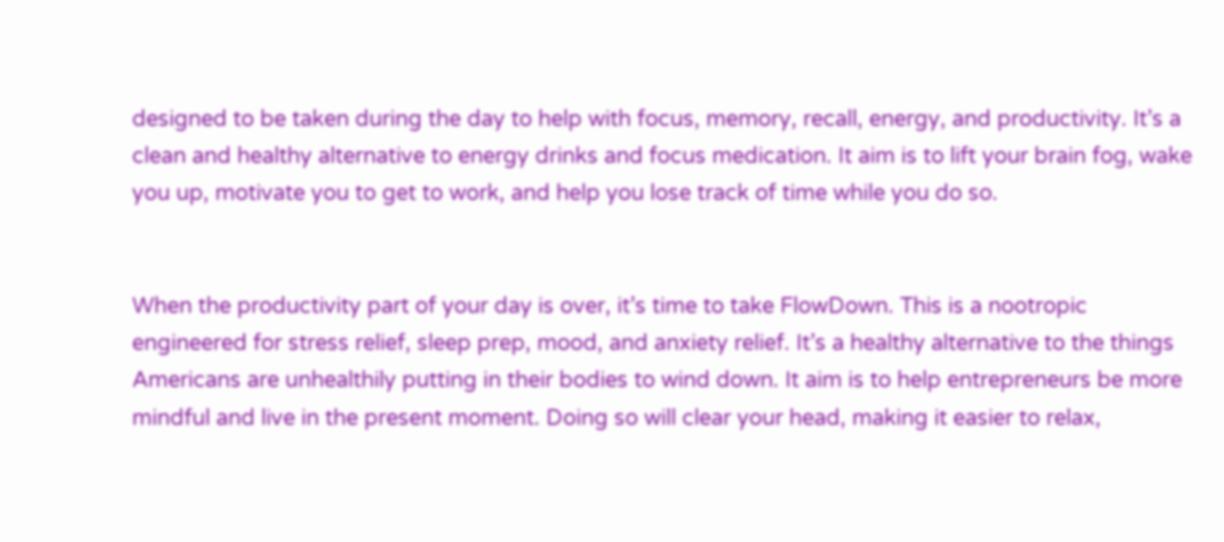designed to be taken during the day to help with focus, memory, recall, energy, and productivity. It’s a clean and healthy alternative to energy drinks and focus medication. It aim is to lift your brain fog, wake you up, motivate you to get to work, and help you lose track of time while you do so.


When the productivity part of your day is over, it’s time to take FlowDown. This is a nootropic engineered for stress relief, sleep prep, mood, and anxiety relief. It’s a healthy alternative to the things Americans are unhealthily putting in their bodies to wind down. It aim is to help entrepreneurs be more mindful and live in the present moment. Doing so will clear your head, making it easier to relax,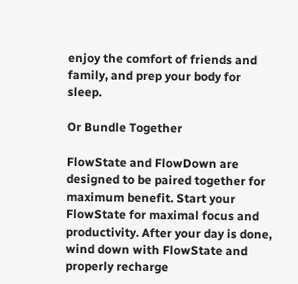enjoy the comfort of friends and family, and prep your body for sleep.

Or Bundle Together

FlowState and FlowDown are designed to be paired together for maximum benefit. Start your FlowState for maximal focus and productivity. After your day is done, wind down with FlowState and properly recharge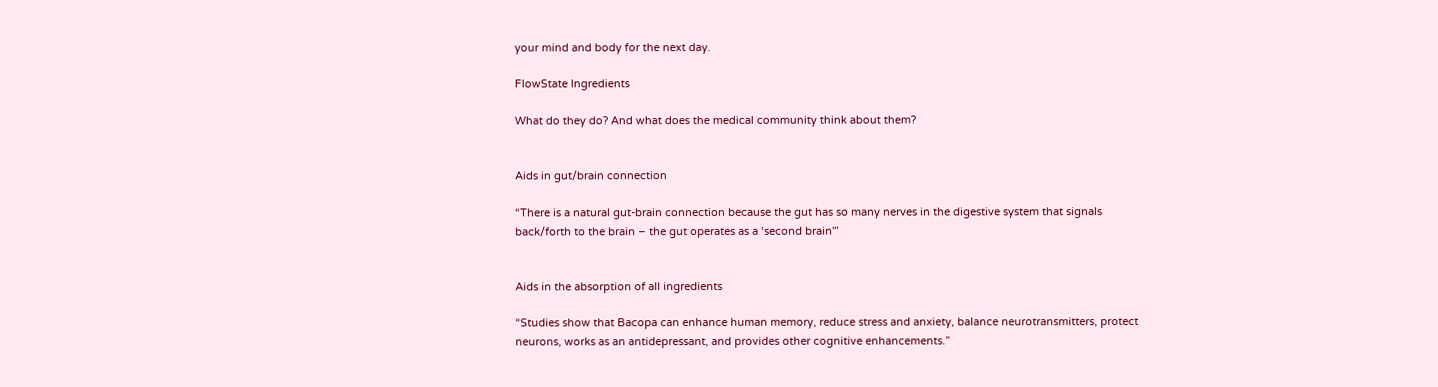your mind and body for the next day.

FlowState Ingredients

What do they do? And what does the medical community think about them?


Aids in gut/brain connection

“There is a natural gut-brain connection because the gut has so many nerves in the digestive system that signals back/forth to the brain – the gut operates as a ‘second brain'”


Aids in the absorption of all ingredients

“Studies show that Bacopa can enhance human memory, reduce stress and anxiety, balance neurotransmitters, protect neurons, works as an antidepressant, and provides other cognitive enhancements.”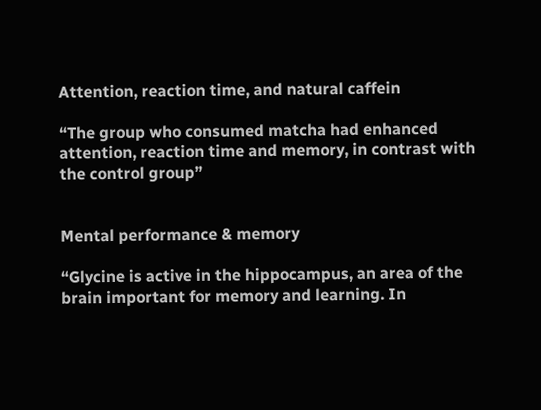Attention, reaction time, and natural caffein

“The group who consumed matcha had enhanced attention, reaction time and memory, in contrast with the control group”


Mental performance & memory

“Glycine is active in the hippocampus, an area of the brain important for memory and learning. In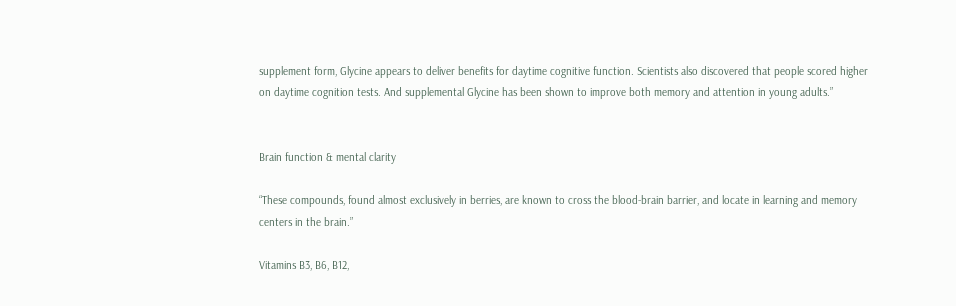supplement form, Glycine appears to deliver benefits for daytime cognitive function. Scientists also discovered that people scored higher on daytime cognition tests. And supplemental Glycine has been shown to improve both memory and attention in young adults.”


Brain function & mental clarity

“These compounds, found almost exclusively in berries, are known to cross the blood-brain barrier, and locate in learning and memory centers in the brain.”

Vitamins B3, B6, B12,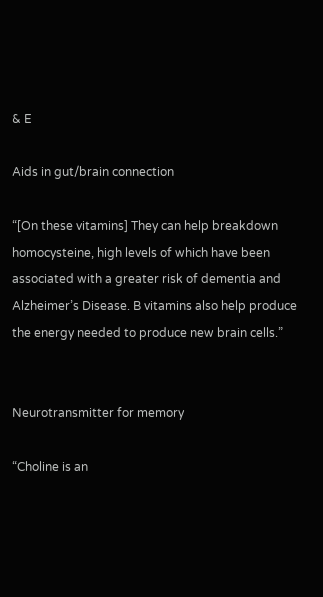& E

Aids in gut/brain connection

“[On these vitamins] They can help breakdown homocysteine, high levels of which have been associated with a greater risk of dementia and Alzheimer’s Disease. B vitamins also help produce the energy needed to produce new brain cells.”


Neurotransmitter for memory

“Choline is an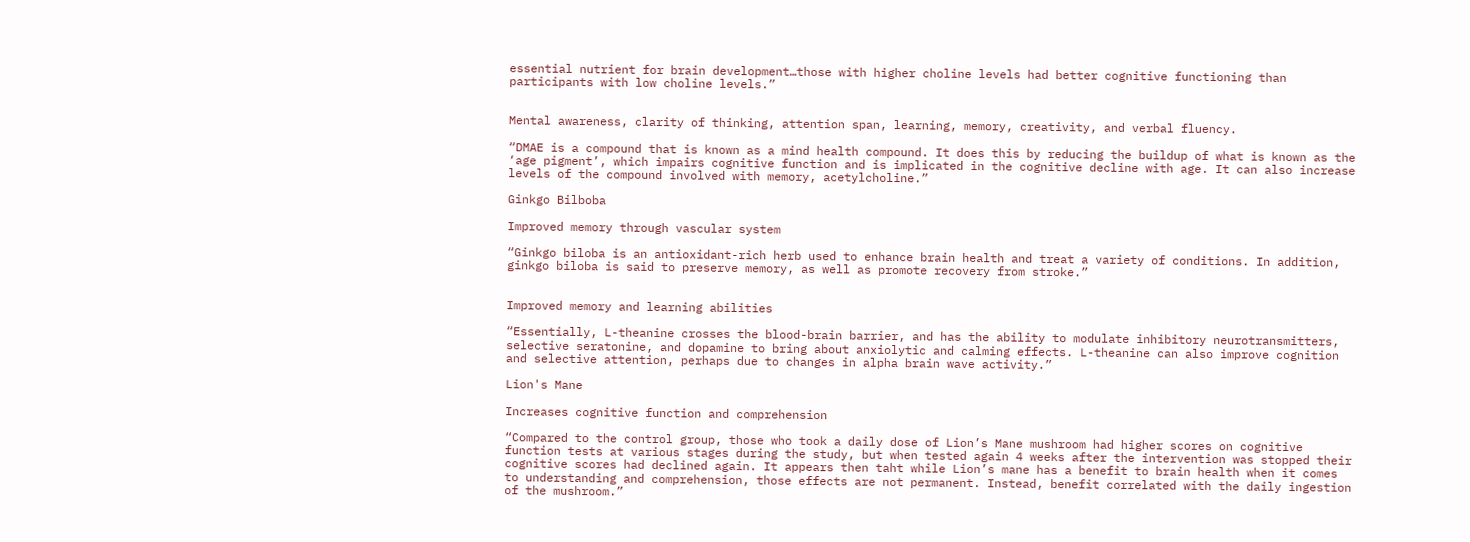essential nutrient for brain development…those with higher choline levels had better cognitive functioning than participants with low choline levels.”


Mental awareness, clarity of thinking, attention span, learning, memory, creativity, and verbal fluency.

“DMAE is a compound that is known as a mind health compound. It does this by reducing the buildup of what is known as the ‘age pigment’, which impairs cognitive function and is implicated in the cognitive decline with age. It can also increase levels of the compound involved with memory, acetylcholine.”

Ginkgo Bilboba

Improved memory through vascular system

“Ginkgo biloba is an antioxidant-rich herb used to enhance brain health and treat a variety of conditions. In addition, ginkgo biloba is said to preserve memory, as well as promote recovery from stroke.”


Improved memory and learning abilities

“Essentially, L-theanine crosses the blood-brain barrier, and has the ability to modulate inhibitory neurotransmitters, selective seratonine, and dopamine to bring about anxiolytic and calming effects. L-theanine can also improve cognition and selective attention, perhaps due to changes in alpha brain wave activity.”

Lion's Mane

Increases cognitive function and comprehension

“Compared to the control group, those who took a daily dose of Lion’s Mane mushroom had higher scores on cognitive function tests at various stages during the study, but when tested again 4 weeks after the intervention was stopped their cognitive scores had declined again. It appears then taht while Lion’s mane has a benefit to brain health when it comes to understanding and comprehension, those effects are not permanent. Instead, benefit correlated with the daily ingestion of the mushroom.”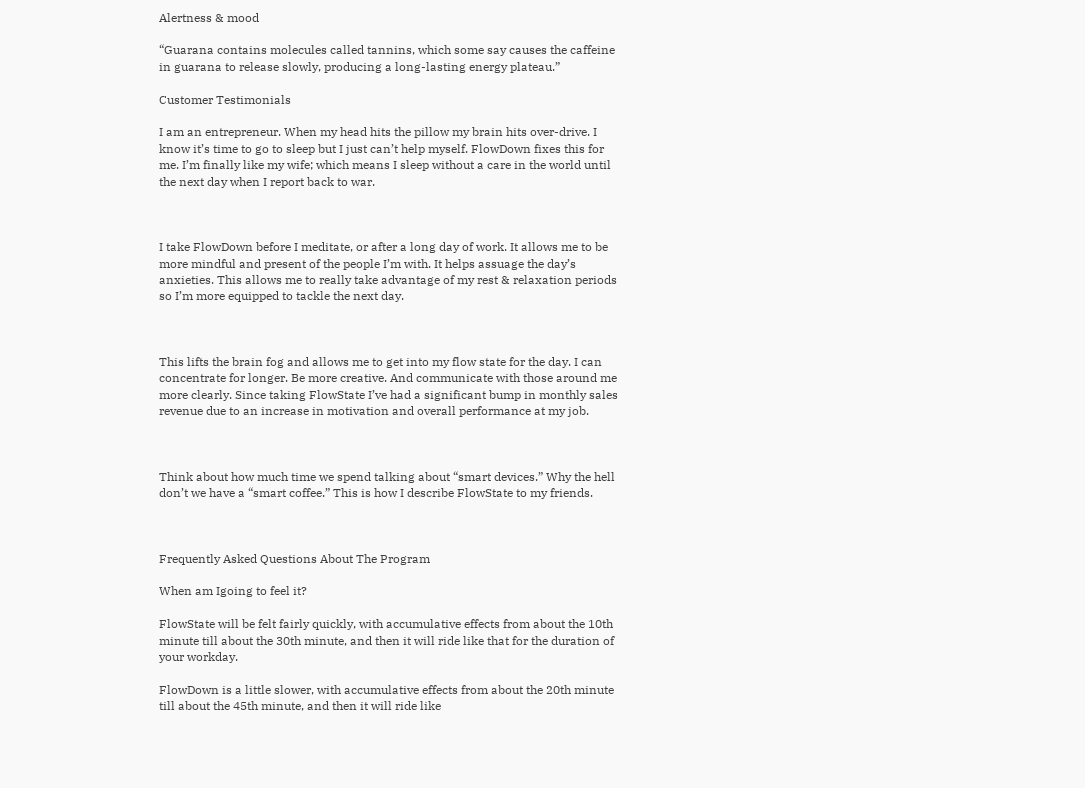Alertness & mood

“Guarana contains molecules called tannins, which some say causes the caffeine in guarana to release slowly, producing a long-lasting energy plateau.”

Customer Testimonials

I am an entrepreneur. When my head hits the pillow my brain hits over-drive. I know it’s time to go to sleep but I just can’t help myself. FlowDown fixes this for me. I’m finally like my wife; which means I sleep without a care in the world until the next day when I report back to war.



I take FlowDown before I meditate, or after a long day of work. It allows me to be more mindful and present of the people I’m with. It helps assuage the day’s anxieties. This allows me to really take advantage of my rest & relaxation periods so I’m more equipped to tackle the next day.



This lifts the brain fog and allows me to get into my flow state for the day. I can concentrate for longer. Be more creative. And communicate with those around me more clearly. Since taking FlowState I’ve had a significant bump in monthly sales revenue due to an increase in motivation and overall performance at my job.



Think about how much time we spend talking about “smart devices.” Why the hell don’t we have a “smart coffee.” This is how I describe FlowState to my friends.



Frequently Asked Questions About The Program

When am Igoing to feel it?

FlowState will be felt fairly quickly, with accumulative effects from about the 10th minute till about the 30th minute, and then it will ride like that for the duration of your workday.

FlowDown is a little slower, with accumulative effects from about the 20th minute till about the 45th minute, and then it will ride like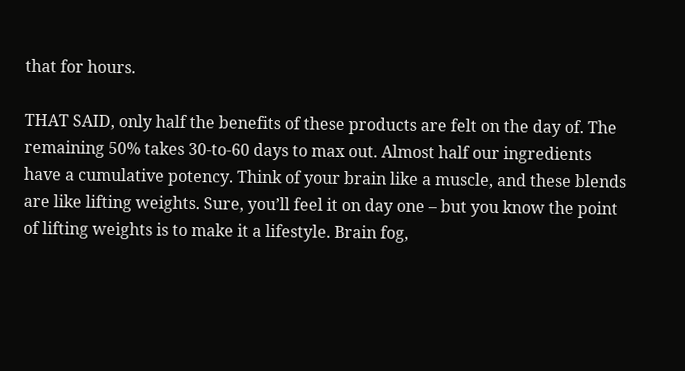that for hours.

THAT SAID, only half the benefits of these products are felt on the day of. The remaining 50% takes 30-to-60 days to max out. Almost half our ingredients have a cumulative potency. Think of your brain like a muscle, and these blends are like lifting weights. Sure, you’ll feel it on day one – but you know the point of lifting weights is to make it a lifestyle. Brain fog,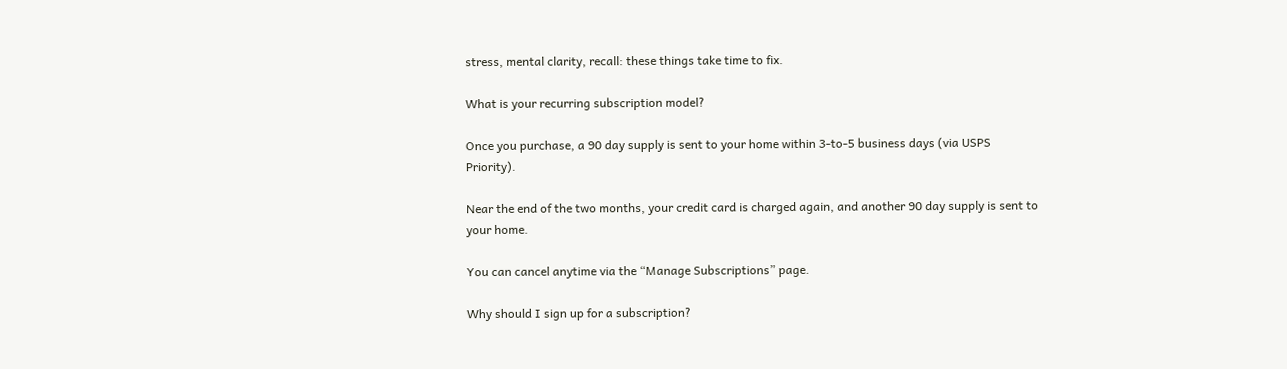stress, mental clarity, recall: these things take time to fix.

What is your recurring subscription model?

Once you purchase, a 90 day supply is sent to your home within 3-to-5 business days (via USPS Priority).

Near the end of the two months, your credit card is charged again, and another 90 day supply is sent to your home.

You can cancel anytime via the “Manage Subscriptions” page.

Why should I sign up for a subscription?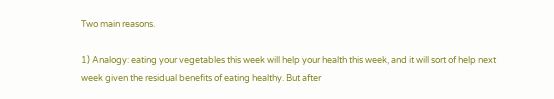Two main reasons.

1) Analogy: eating your vegetables this week will help your health this week, and it will sort of help next week given the residual benefits of eating healthy. But after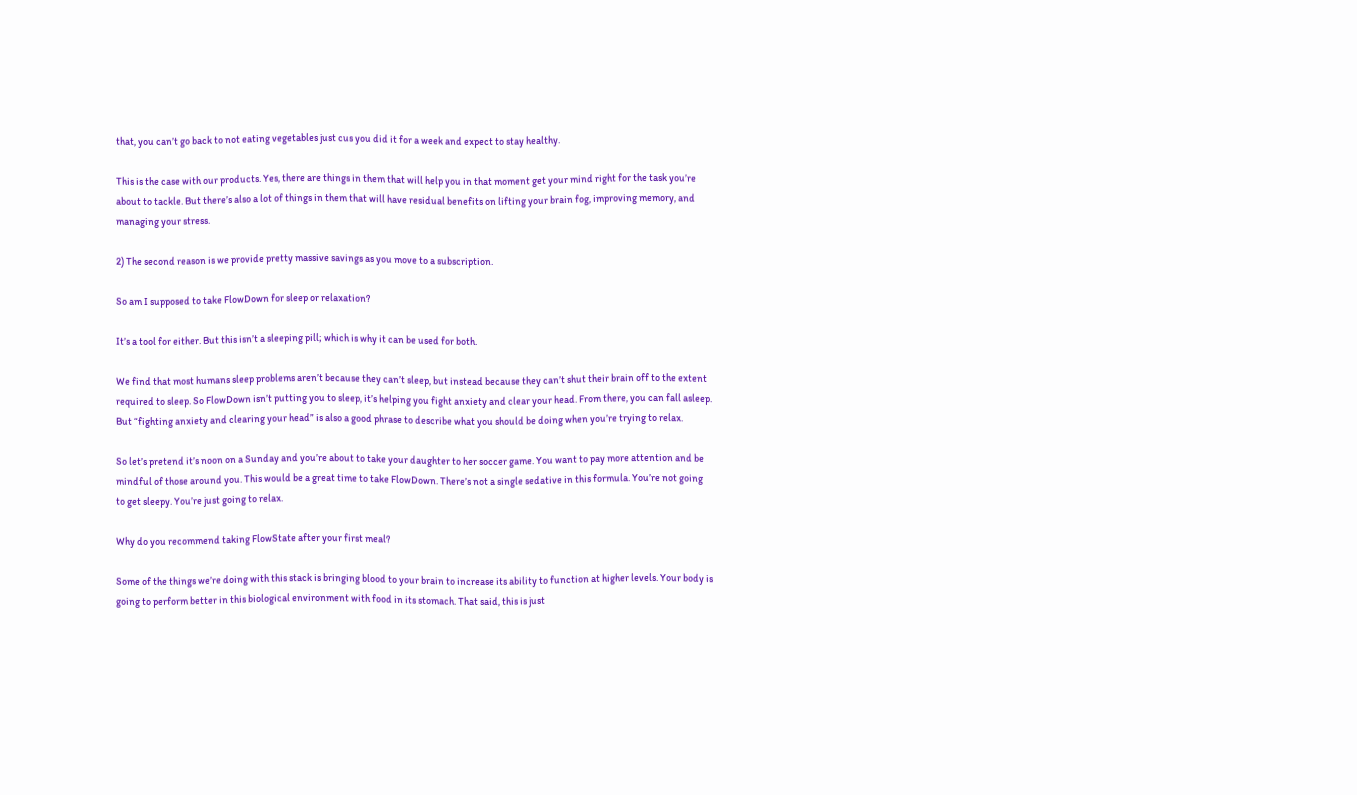that, you can’t go back to not eating vegetables just cus you did it for a week and expect to stay healthy.

This is the case with our products. Yes, there are things in them that will help you in that moment get your mind right for the task you’re about to tackle. But there’s also a lot of things in them that will have residual benefits on lifting your brain fog, improving memory, and managing your stress.

2) The second reason is we provide pretty massive savings as you move to a subscription.

So am I supposed to take FlowDown for sleep or relaxation?

It’s a tool for either. But this isn’t a sleeping pill; which is why it can be used for both.

We find that most humans sleep problems aren’t because they can’t sleep, but instead because they can’t shut their brain off to the extent required to sleep. So FlowDown isn’t putting you to sleep, it’s helping you fight anxiety and clear your head. From there, you can fall asleep. But “fighting anxiety and clearing your head” is also a good phrase to describe what you should be doing when you’re trying to relax.

So let’s pretend it’s noon on a Sunday and you’re about to take your daughter to her soccer game. You want to pay more attention and be mindful of those around you. This would be a great time to take FlowDown. There’s not a single sedative in this formula. You’re not going to get sleepy. You’re just going to relax.

Why do you recommend taking FlowState after your first meal?

Some of the things we’re doing with this stack is bringing blood to your brain to increase its ability to function at higher levels. Your body is going to perform better in this biological environment with food in its stomach. That said, this is just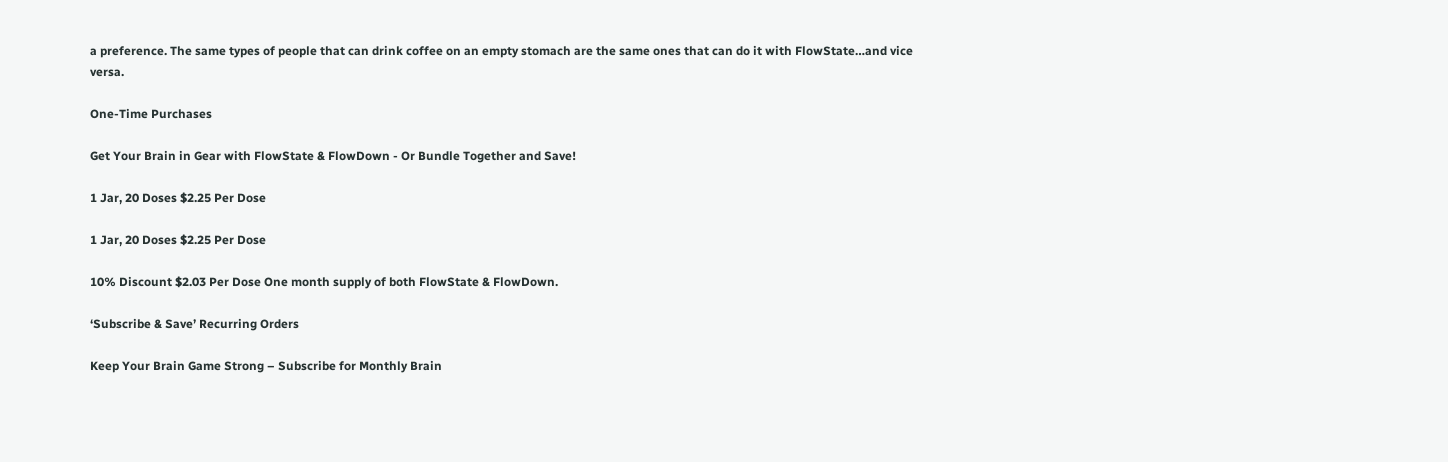a preference. The same types of people that can drink coffee on an empty stomach are the same ones that can do it with FlowState…and vice versa.

One-Time Purchases

Get Your Brain in Gear with FlowState & FlowDown - Or Bundle Together and Save!

1 Jar, 20 Doses $2.25 Per Dose

1 Jar, 20 Doses $2.25 Per Dose

10% Discount $2.03 Per Dose One month supply of both FlowState & FlowDown.

‘Subscribe & Save’ Recurring Orders

Keep Your Brain Game Strong – Subscribe for Monthly Brain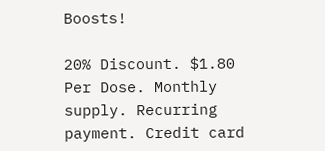Boosts!

20% Discount. $1.80 Per Dose. Monthly supply. Recurring payment. Credit card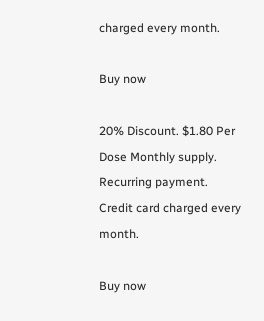charged every month.

Buy now

20% Discount. $1.80 Per Dose Monthly supply. Recurring payment. Credit card charged every month.

Buy now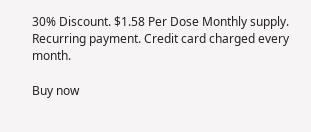30% Discount. $1.58 Per Dose Monthly supply. Recurring payment. Credit card charged every month.

Buy now